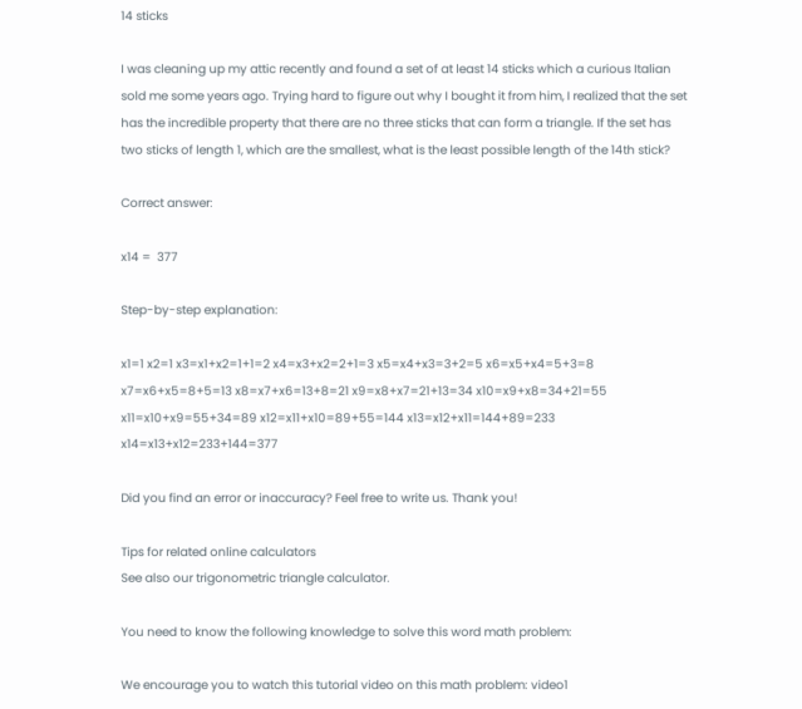14 sticks

I was cleaning up my attic recently and found a set of at least 14 sticks which a curious Italian sold me some years ago. Trying hard to figure out why I bought it from him, I realized that the set has the incredible property that there are no three sticks that can form a triangle. If the set has two sticks of length 1, which are the smallest, what is the least possible length of the 14th stick?

Correct answer:

x14 =  377

Step-by-step explanation:

x1=1 x2=1 x3=x1+x2=1+1=2 x4=x3+x2=2+1=3 x5=x4+x3=3+2=5 x6=x5+x4=5+3=8 x7=x6+x5=8+5=13 x8=x7+x6=13+8=21 x9=x8+x7=21+13=34 x10=x9+x8=34+21=55 x11=x10+x9=55+34=89 x12=x11+x10=89+55=144 x13=x12+x11=144+89=233 x14=x13+x12=233+144=377

Did you find an error or inaccuracy? Feel free to write us. Thank you!

Tips for related online calculators
See also our trigonometric triangle calculator.

You need to know the following knowledge to solve this word math problem:

We encourage you to watch this tutorial video on this math problem: video1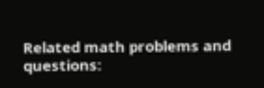Related math problems and questions: